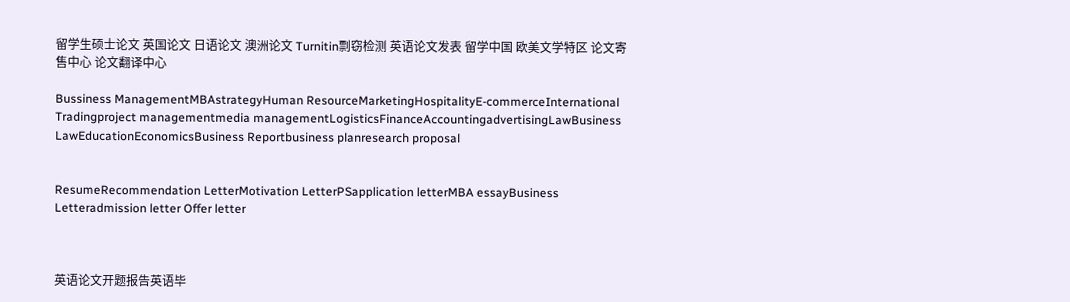留学生硕士论文 英国论文 日语论文 澳洲论文 Turnitin剽窃检测 英语论文发表 留学中国 欧美文学特区 论文寄售中心 论文翻译中心

Bussiness ManagementMBAstrategyHuman ResourceMarketingHospitalityE-commerceInternational Tradingproject managementmedia managementLogisticsFinanceAccountingadvertisingLawBusiness LawEducationEconomicsBusiness Reportbusiness planresearch proposal


ResumeRecommendation LetterMotivation LetterPSapplication letterMBA essayBusiness Letteradmission letter Offer letter



英语论文开题报告英语毕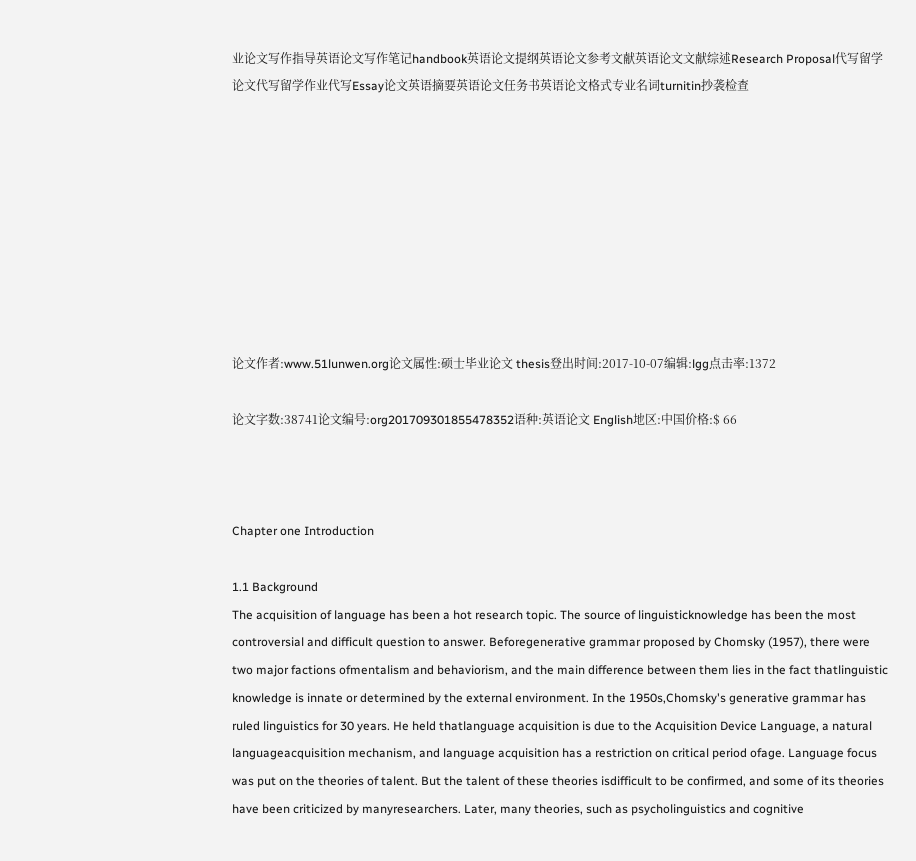业论文写作指导英语论文写作笔记handbook英语论文提纲英语论文参考文献英语论文文献综述Research Proposal代写留学论文代写留学作业代写Essay论文英语摘要英语论文任务书英语论文格式专业名词turnitin抄袭检查









论文作者:www.51lunwen.org论文属性:硕士毕业论文 thesis登出时间:2017-10-07编辑:lgg点击率:1372

论文字数:38741论文编号:org201709301855478352语种:英语论文 English地区:中国价格:$ 66



Chapter one Introduction

1.1 Background
The acquisition of language has been a hot research topic. The source of linguisticknowledge has been the most controversial and difficult question to answer. Beforegenerative grammar proposed by Chomsky (1957), there were two major factions ofmentalism and behaviorism, and the main difference between them lies in the fact thatlinguistic knowledge is innate or determined by the external environment. In the 1950s,Chomsky's generative grammar has ruled linguistics for 30 years. He held thatlanguage acquisition is due to the Acquisition Device Language, a natural languageacquisition mechanism, and language acquisition has a restriction on critical period ofage. Language focus was put on the theories of talent. But the talent of these theories isdifficult to be confirmed, and some of its theories have been criticized by manyresearchers. Later, many theories, such as psycholinguistics and cognitive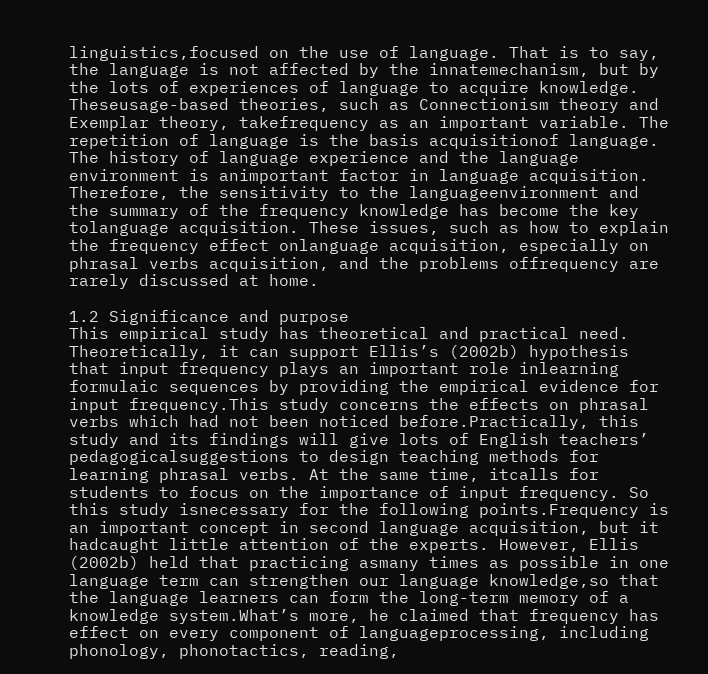linguistics,focused on the use of language. That is to say, the language is not affected by the innatemechanism, but by the lots of experiences of language to acquire knowledge. Theseusage-based theories, such as Connectionism theory and Exemplar theory, takefrequency as an important variable. The repetition of language is the basis acquisitionof language. The history of language experience and the language environment is animportant factor in language acquisition. Therefore, the sensitivity to the languageenvironment and the summary of the frequency knowledge has become the key tolanguage acquisition. These issues, such as how to explain the frequency effect onlanguage acquisition, especially on phrasal verbs acquisition, and the problems offrequency are rarely discussed at home.

1.2 Significance and purpose
This empirical study has theoretical and practical need. Theoretically, it can support Ellis’s (2002b) hypothesis that input frequency plays an important role inlearning formulaic sequences by providing the empirical evidence for input frequency.This study concerns the effects on phrasal verbs which had not been noticed before.Practically, this study and its findings will give lots of English teachers’ pedagogicalsuggestions to design teaching methods for learning phrasal verbs. At the same time, itcalls for students to focus on the importance of input frequency. So this study isnecessary for the following points.Frequency is an important concept in second language acquisition, but it hadcaught little attention of the experts. However, Ellis (2002b) held that practicing asmany times as possible in one language term can strengthen our language knowledge,so that the language learners can form the long-term memory of a knowledge system.What’s more, he claimed that frequency has effect on every component of languageprocessing, including phonology, phonotactics, reading,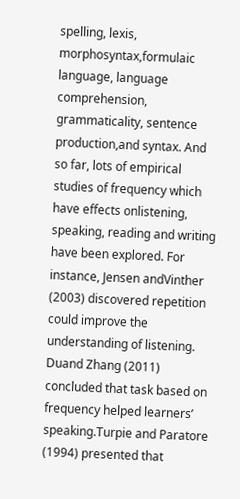spelling, lexis, morphosyntax,formulaic language, language comprehension, grammaticality, sentence production,and syntax. And so far, lots of empirical studies of frequency which have effects onlistening, speaking, reading and writing have been explored. For instance, Jensen andVinther (2003) discovered repetition could improve the understanding of listening. Duand Zhang (2011) concluded that task based on frequency helped learners’ speaking.Turpie and Paratore (1994) presented that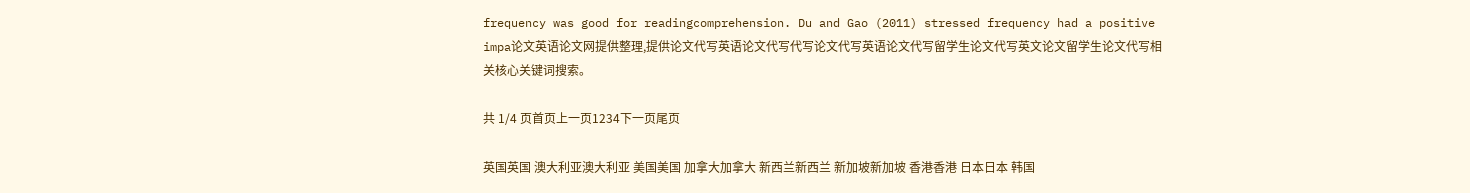frequency was good for readingcomprehension. Du and Gao (2011) stressed frequency had a positive impa论文英语论文网提供整理,提供论文代写英语论文代写代写论文代写英语论文代写留学生论文代写英文论文留学生论文代写相关核心关键词搜索。

共 1/4 页首页上一页1234下一页尾页

英国英国 澳大利亚澳大利亚 美国美国 加拿大加拿大 新西兰新西兰 新加坡新加坡 香港香港 日本日本 韩国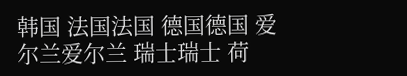韩国 法国法国 德国德国 爱尔兰爱尔兰 瑞士瑞士 荷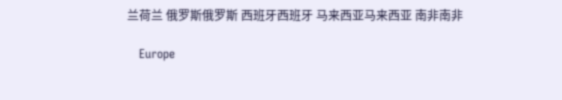兰荷兰 俄罗斯俄罗斯 西班牙西班牙 马来西亚马来西亚 南非南非

   Europe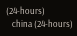(24-hours)
   china (24-hours)